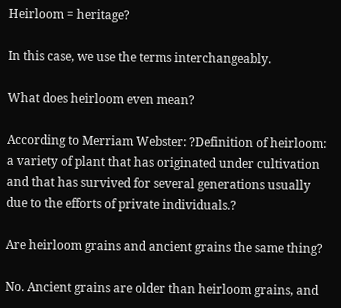Heirloom = heritage?

In this case, we use the terms interchangeably.

What does heirloom even mean?

According to Merriam Webster: ?Definition of heirloom: a variety of plant that has originated under cultivation and that has survived for several generations usually due to the efforts of private individuals.?

Are heirloom grains and ancient grains the same thing?

No. Ancient grains are older than heirloom grains, and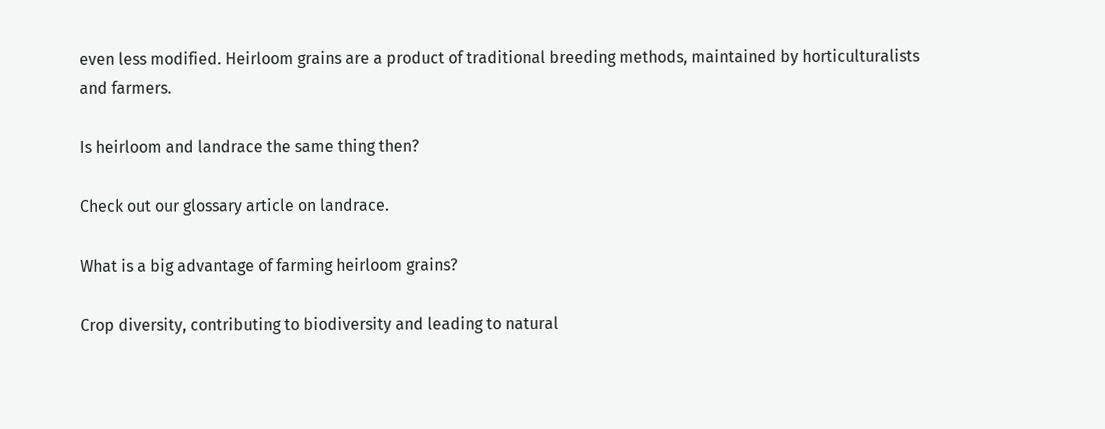even less modified. Heirloom grains are a product of traditional breeding methods, maintained by horticulturalists and farmers.

Is heirloom and landrace the same thing then?

Check out our glossary article on landrace.

What is a big advantage of farming heirloom grains?

Crop diversity, contributing to biodiversity and leading to natural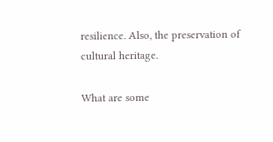resilience. Also, the preservation of cultural heritage.

What are some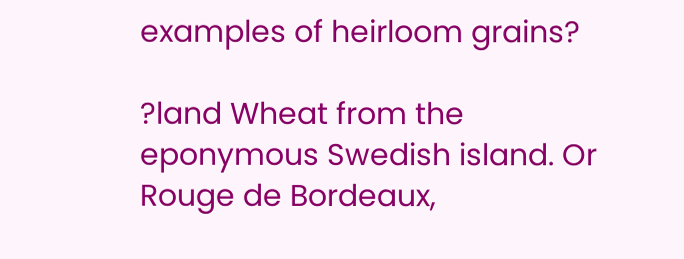examples of heirloom grains?

?land Wheat from the eponymous Swedish island. Or Rouge de Bordeaux,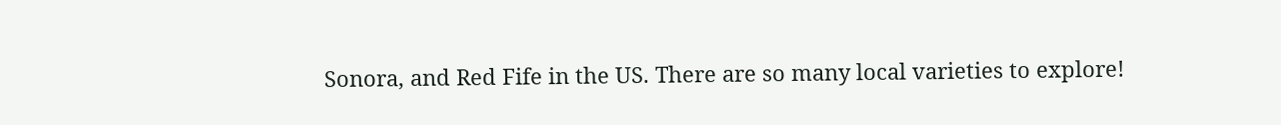Sonora, and Red Fife in the US. There are so many local varieties to explore!